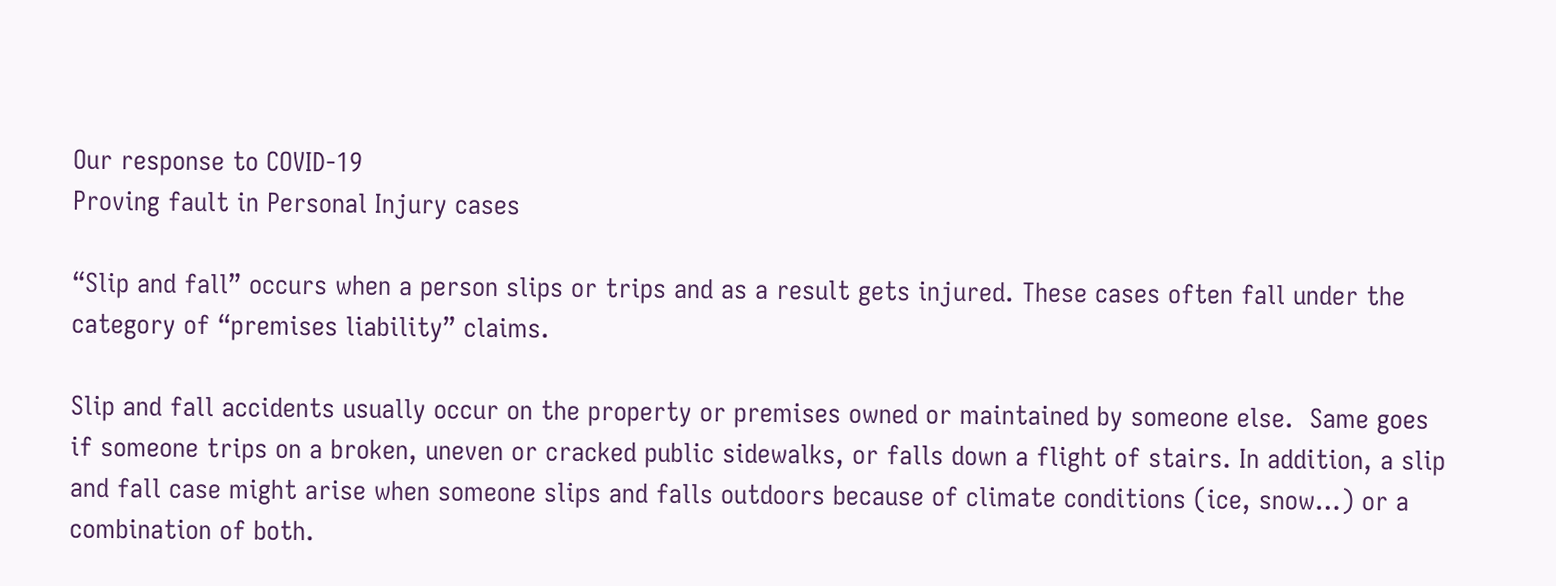Our response to COVID-19
Proving fault in Personal Injury cases

“Slip and fall” occurs when a person slips or trips and as a result gets injured. These cases often fall under the category of “premises liability” claims.

Slip and fall accidents usually occur on the property or premises owned or maintained by someone else.  Same goes if someone trips on a broken, uneven or cracked public sidewalks, or falls down a flight of stairs. In addition, a slip and fall case might arise when someone slips and falls outdoors because of climate conditions (ice, snow…) or a combination of both.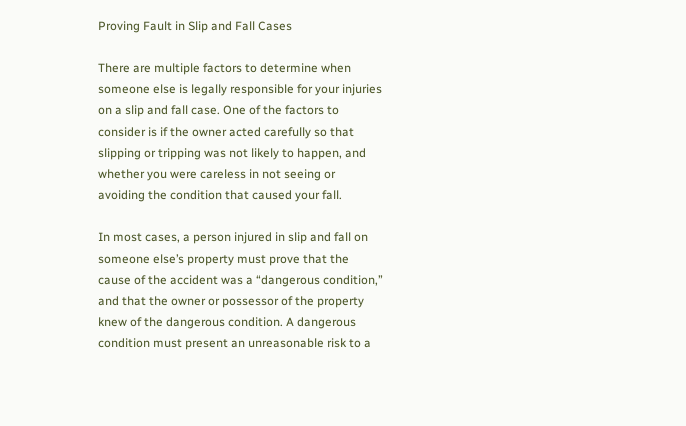Proving Fault in Slip and Fall Cases

There are multiple factors to determine when someone else is legally responsible for your injuries on a slip and fall case. One of the factors to consider is if the owner acted carefully so that slipping or tripping was not likely to happen, and whether you were careless in not seeing or avoiding the condition that caused your fall.

In most cases, a person injured in slip and fall on someone else’s property must prove that the cause of the accident was a “dangerous condition,” and that the owner or possessor of the property knew of the dangerous condition. A dangerous condition must present an unreasonable risk to a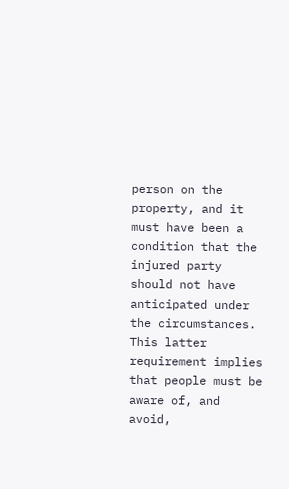person on the property, and it must have been a condition that the injured party should not have anticipated under the circumstances. This latter requirement implies that people must be aware of, and avoid,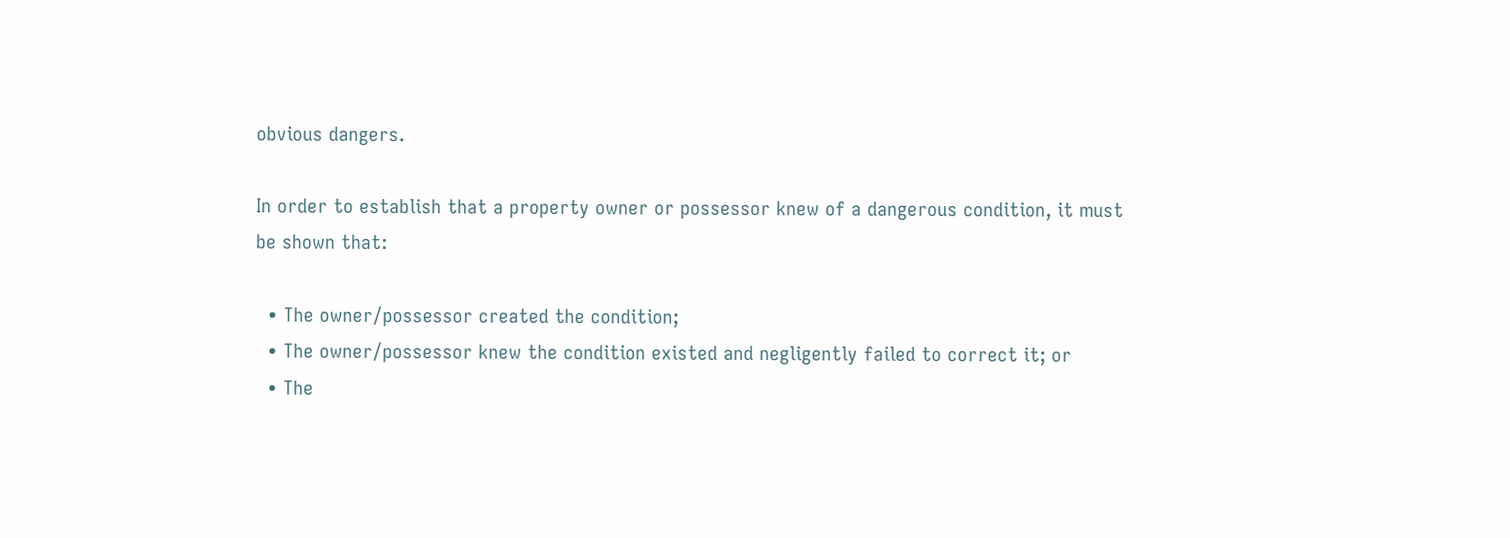obvious dangers.

In order to establish that a property owner or possessor knew of a dangerous condition, it must be shown that:

  • The owner/possessor created the condition;
  • The owner/possessor knew the condition existed and negligently failed to correct it; or
  • The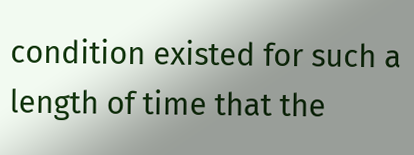condition existed for such a length of time that the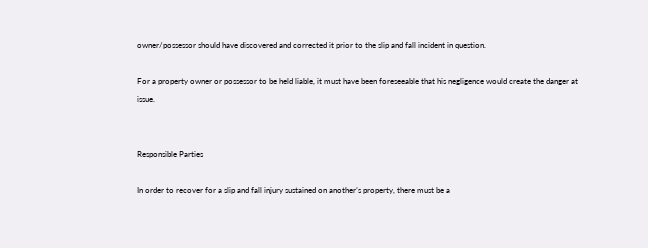owner/possessor should have discovered and corrected it prior to the slip and fall incident in question.

For a property owner or possessor to be held liable, it must have been foreseeable that his negligence would create the danger at issue.


Responsible Parties

In order to recover for a slip and fall injury sustained on another’s property, there must be a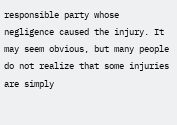responsible party whose negligence caused the injury. It may seem obvious, but many people do not realize that some injuries are simply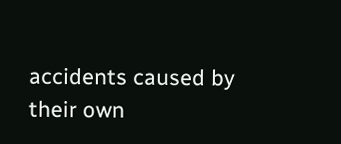accidents caused by their own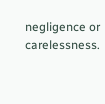negligence or carelessness.